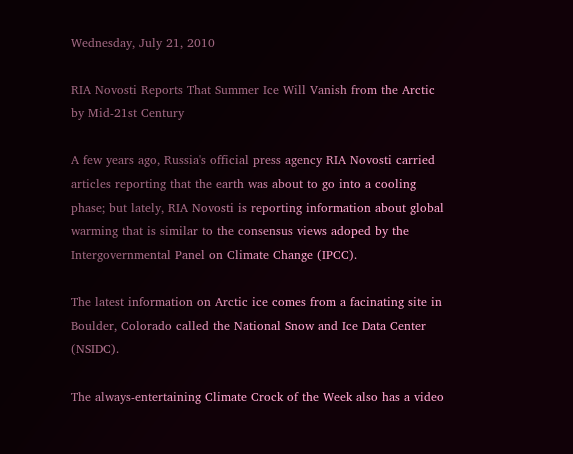Wednesday, July 21, 2010

RIA Novosti Reports That Summer Ice Will Vanish from the Arctic by Mid-21st Century

A few years ago, Russia's official press agency RIA Novosti carried articles reporting that the earth was about to go into a cooling phase; but lately, RIA Novosti is reporting information about global warming that is similar to the consensus views adoped by the Intergovernmental Panel on Climate Change (IPCC).

The latest information on Arctic ice comes from a facinating site in Boulder, Colorado called the National Snow and Ice Data Center (NSIDC).

The always-entertaining Climate Crock of the Week also has a video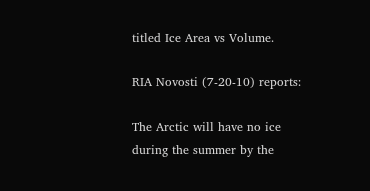titled Ice Area vs Volume.

RIA Novosti (7-20-10) reports:

The Arctic will have no ice during the summer by the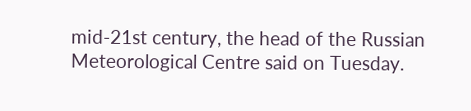mid-21st century, the head of the Russian Meteorological Centre said on Tuesday.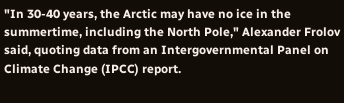"In 30-40 years, the Arctic may have no ice in the summertime, including the North Pole," Alexander Frolov said, quoting data from an Intergovernmental Panel on Climate Change (IPCC) report.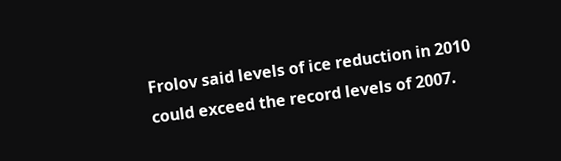Frolov said levels of ice reduction in 2010 could exceed the record levels of 2007.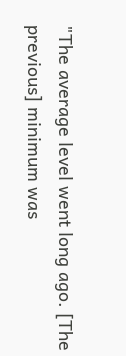"The average level went long ago. [The previous] minimum was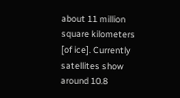about 11 million square kilometers [of ice]. Currently satellites show around 10.8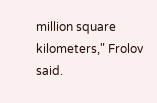million square kilometers," Frolov said.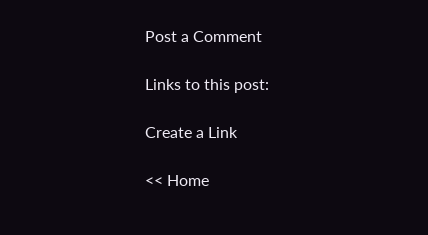Post a Comment

Links to this post:

Create a Link

<< Home